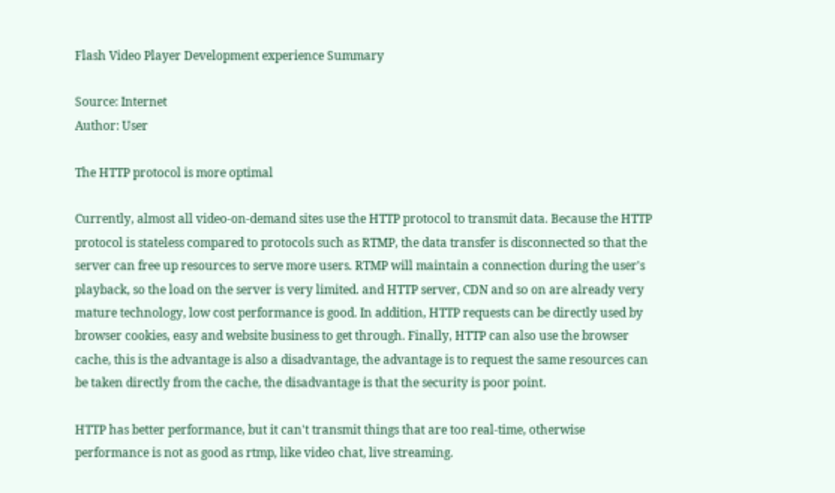Flash Video Player Development experience Summary

Source: Internet
Author: User

The HTTP protocol is more optimal

Currently, almost all video-on-demand sites use the HTTP protocol to transmit data. Because the HTTP protocol is stateless compared to protocols such as RTMP, the data transfer is disconnected so that the server can free up resources to serve more users. RTMP will maintain a connection during the user's playback, so the load on the server is very limited. and HTTP server, CDN and so on are already very mature technology, low cost performance is good. In addition, HTTP requests can be directly used by browser cookies, easy and website business to get through. Finally, HTTP can also use the browser cache, this is the advantage is also a disadvantage, the advantage is to request the same resources can be taken directly from the cache, the disadvantage is that the security is poor point.

HTTP has better performance, but it can't transmit things that are too real-time, otherwise performance is not as good as rtmp, like video chat, live streaming.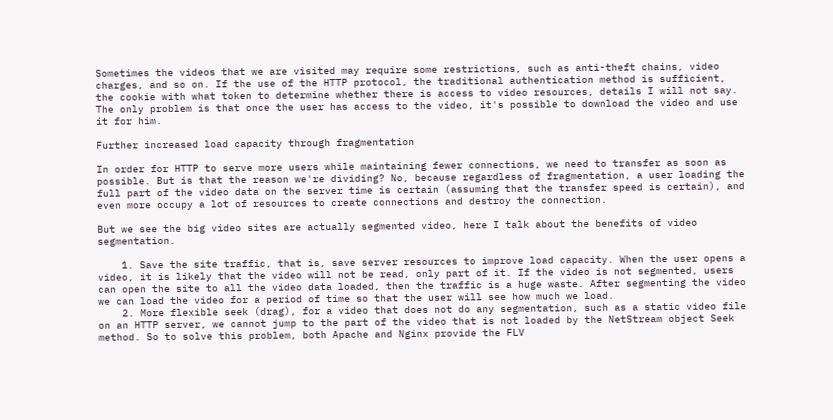Sometimes the videos that we are visited may require some restrictions, such as anti-theft chains, video charges, and so on. If the use of the HTTP protocol, the traditional authentication method is sufficient, the cookie with what token to determine whether there is access to video resources, details I will not say. The only problem is that once the user has access to the video, it's possible to download the video and use it for him.

Further increased load capacity through fragmentation

In order for HTTP to serve more users while maintaining fewer connections, we need to transfer as soon as possible. But is that the reason we're dividing? No, because regardless of fragmentation, a user loading the full part of the video data on the server time is certain (assuming that the transfer speed is certain), and even more occupy a lot of resources to create connections and destroy the connection.

But we see the big video sites are actually segmented video, here I talk about the benefits of video segmentation.

    1. Save the site traffic, that is, save server resources to improve load capacity. When the user opens a video, it is likely that the video will not be read, only part of it. If the video is not segmented, users can open the site to all the video data loaded, then the traffic is a huge waste. After segmenting the video we can load the video for a period of time so that the user will see how much we load.
    2. More flexible seek (drag), for a video that does not do any segmentation, such as a static video file on an HTTP server, we cannot jump to the part of the video that is not loaded by the NetStream object Seek method. So to solve this problem, both Apache and Nginx provide the FLV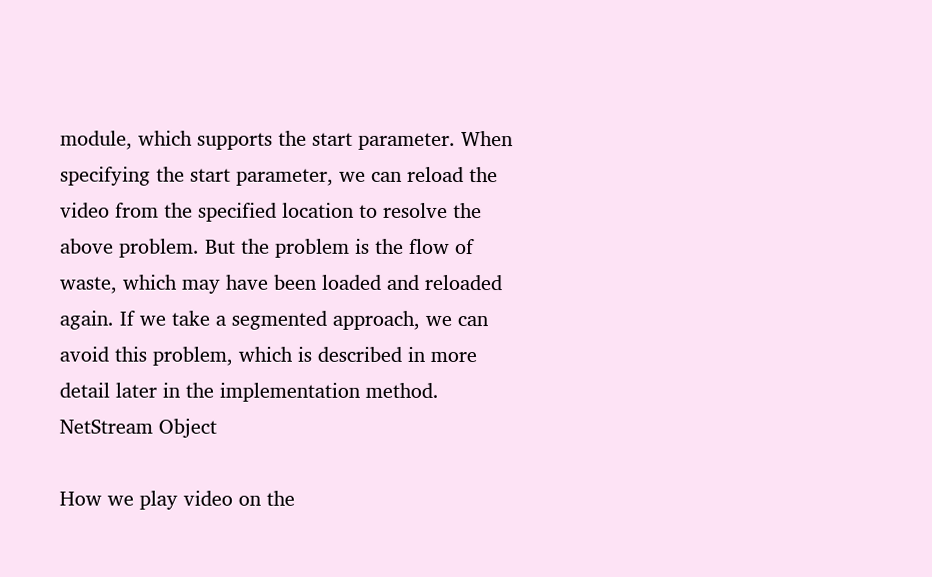module, which supports the start parameter. When specifying the start parameter, we can reload the video from the specified location to resolve the above problem. But the problem is the flow of waste, which may have been loaded and reloaded again. If we take a segmented approach, we can avoid this problem, which is described in more detail later in the implementation method.
NetStream Object

How we play video on the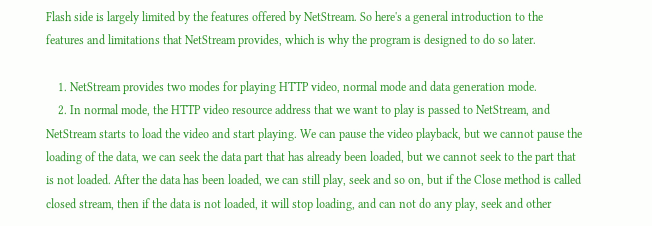Flash side is largely limited by the features offered by NetStream. So here's a general introduction to the features and limitations that NetStream provides, which is why the program is designed to do so later.

    1. NetStream provides two modes for playing HTTP video, normal mode and data generation mode.
    2. In normal mode, the HTTP video resource address that we want to play is passed to NetStream, and NetStream starts to load the video and start playing. We can pause the video playback, but we cannot pause the loading of the data, we can seek the data part that has already been loaded, but we cannot seek to the part that is not loaded. After the data has been loaded, we can still play, seek and so on, but if the Close method is called closed stream, then if the data is not loaded, it will stop loading, and can not do any play, seek and other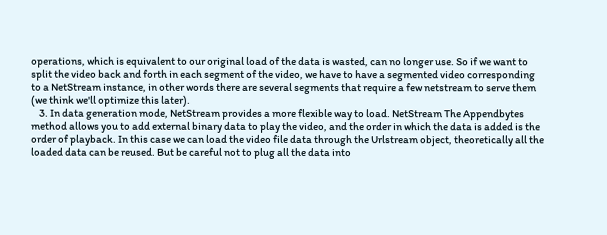operations, which is equivalent to our original load of the data is wasted, can no longer use. So if we want to split the video back and forth in each segment of the video, we have to have a segmented video corresponding to a NetStream instance, in other words there are several segments that require a few netstream to serve them (we think we'll optimize this later).
    3. In data generation mode, NetStream provides a more flexible way to load. NetStream The Appendbytes method allows you to add external binary data to play the video, and the order in which the data is added is the order of playback. In this case we can load the video file data through the Urlstream object, theoretically all the loaded data can be reused. But be careful not to plug all the data into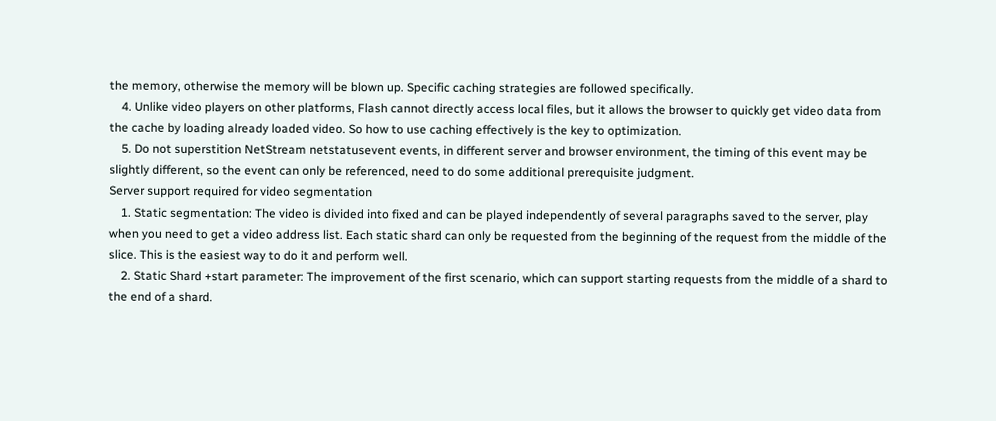the memory, otherwise the memory will be blown up. Specific caching strategies are followed specifically.
    4. Unlike video players on other platforms, Flash cannot directly access local files, but it allows the browser to quickly get video data from the cache by loading already loaded video. So how to use caching effectively is the key to optimization.
    5. Do not superstition NetStream netstatusevent events, in different server and browser environment, the timing of this event may be slightly different, so the event can only be referenced, need to do some additional prerequisite judgment.
Server support required for video segmentation
    1. Static segmentation: The video is divided into fixed and can be played independently of several paragraphs saved to the server, play when you need to get a video address list. Each static shard can only be requested from the beginning of the request from the middle of the slice. This is the easiest way to do it and perform well.
    2. Static Shard +start parameter: The improvement of the first scenario, which can support starting requests from the middle of a shard to the end of a shard.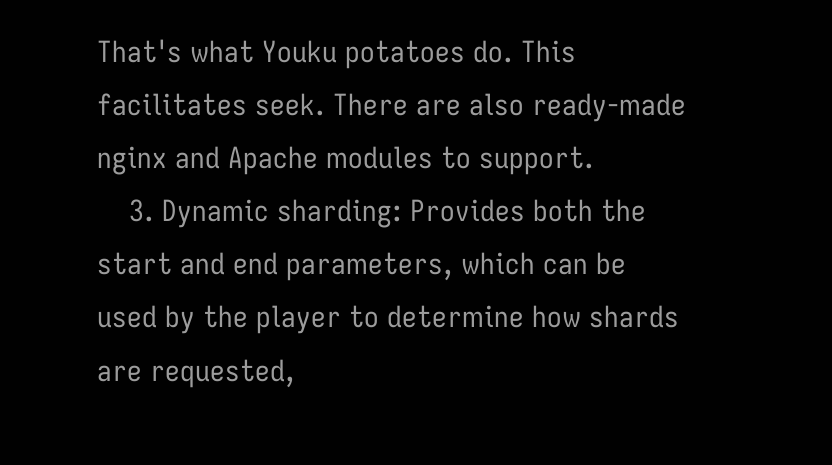That's what Youku potatoes do. This facilitates seek. There are also ready-made nginx and Apache modules to support.
    3. Dynamic sharding: Provides both the start and end parameters, which can be used by the player to determine how shards are requested,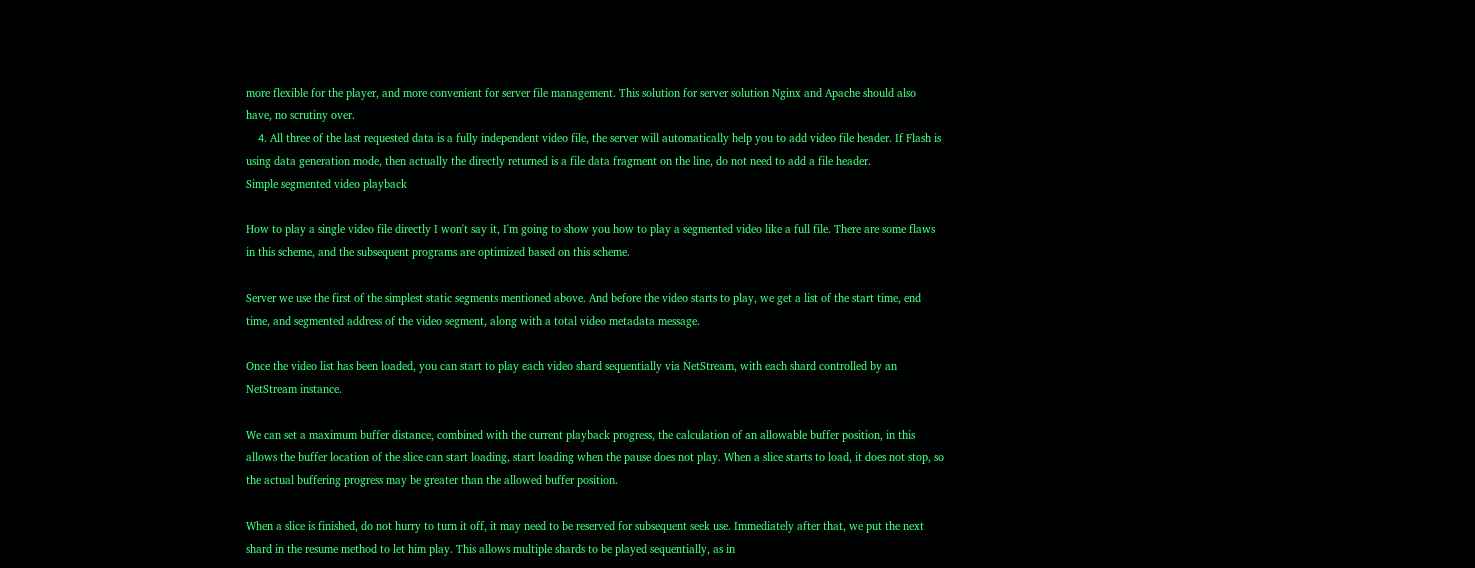more flexible for the player, and more convenient for server file management. This solution for server solution Nginx and Apache should also have, no scrutiny over.
    4. All three of the last requested data is a fully independent video file, the server will automatically help you to add video file header. If Flash is using data generation mode, then actually the directly returned is a file data fragment on the line, do not need to add a file header.
Simple segmented video playback

How to play a single video file directly I won't say it, I'm going to show you how to play a segmented video like a full file. There are some flaws in this scheme, and the subsequent programs are optimized based on this scheme.

Server we use the first of the simplest static segments mentioned above. And before the video starts to play, we get a list of the start time, end time, and segmented address of the video segment, along with a total video metadata message.

Once the video list has been loaded, you can start to play each video shard sequentially via NetStream, with each shard controlled by an NetStream instance.

We can set a maximum buffer distance, combined with the current playback progress, the calculation of an allowable buffer position, in this allows the buffer location of the slice can start loading, start loading when the pause does not play. When a slice starts to load, it does not stop, so the actual buffering progress may be greater than the allowed buffer position.

When a slice is finished, do not hurry to turn it off, it may need to be reserved for subsequent seek use. Immediately after that, we put the next shard in the resume method to let him play. This allows multiple shards to be played sequentially, as in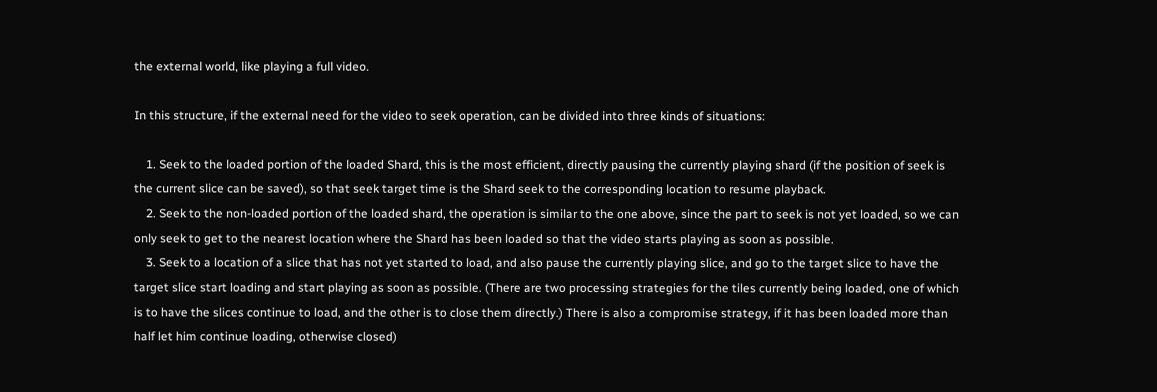the external world, like playing a full video.

In this structure, if the external need for the video to seek operation, can be divided into three kinds of situations:

    1. Seek to the loaded portion of the loaded Shard, this is the most efficient, directly pausing the currently playing shard (if the position of seek is the current slice can be saved), so that seek target time is the Shard seek to the corresponding location to resume playback.
    2. Seek to the non-loaded portion of the loaded shard, the operation is similar to the one above, since the part to seek is not yet loaded, so we can only seek to get to the nearest location where the Shard has been loaded so that the video starts playing as soon as possible.
    3. Seek to a location of a slice that has not yet started to load, and also pause the currently playing slice, and go to the target slice to have the target slice start loading and start playing as soon as possible. (There are two processing strategies for the tiles currently being loaded, one of which is to have the slices continue to load, and the other is to close them directly.) There is also a compromise strategy, if it has been loaded more than half let him continue loading, otherwise closed)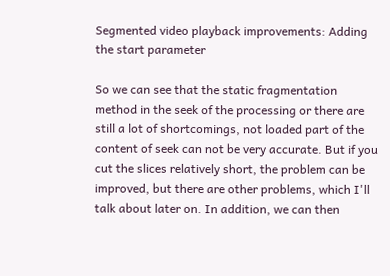Segmented video playback improvements: Adding the start parameter

So we can see that the static fragmentation method in the seek of the processing or there are still a lot of shortcomings, not loaded part of the content of seek can not be very accurate. But if you cut the slices relatively short, the problem can be improved, but there are other problems, which I'll talk about later on. In addition, we can then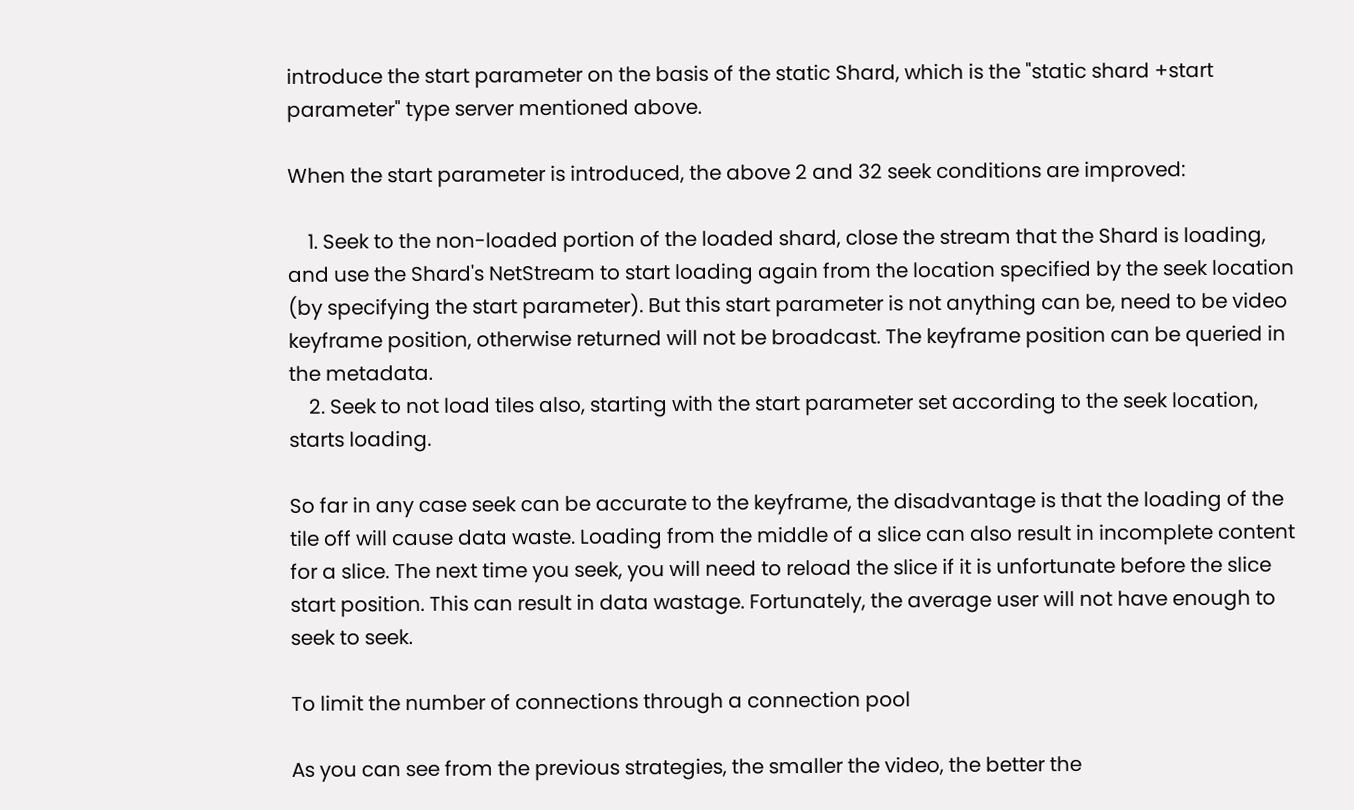introduce the start parameter on the basis of the static Shard, which is the "static shard +start parameter" type server mentioned above.

When the start parameter is introduced, the above 2 and 32 seek conditions are improved:

    1. Seek to the non-loaded portion of the loaded shard, close the stream that the Shard is loading, and use the Shard's NetStream to start loading again from the location specified by the seek location (by specifying the start parameter). But this start parameter is not anything can be, need to be video keyframe position, otherwise returned will not be broadcast. The keyframe position can be queried in the metadata.
    2. Seek to not load tiles also, starting with the start parameter set according to the seek location, starts loading.

So far in any case seek can be accurate to the keyframe, the disadvantage is that the loading of the tile off will cause data waste. Loading from the middle of a slice can also result in incomplete content for a slice. The next time you seek, you will need to reload the slice if it is unfortunate before the slice start position. This can result in data wastage. Fortunately, the average user will not have enough to seek to seek.

To limit the number of connections through a connection pool

As you can see from the previous strategies, the smaller the video, the better the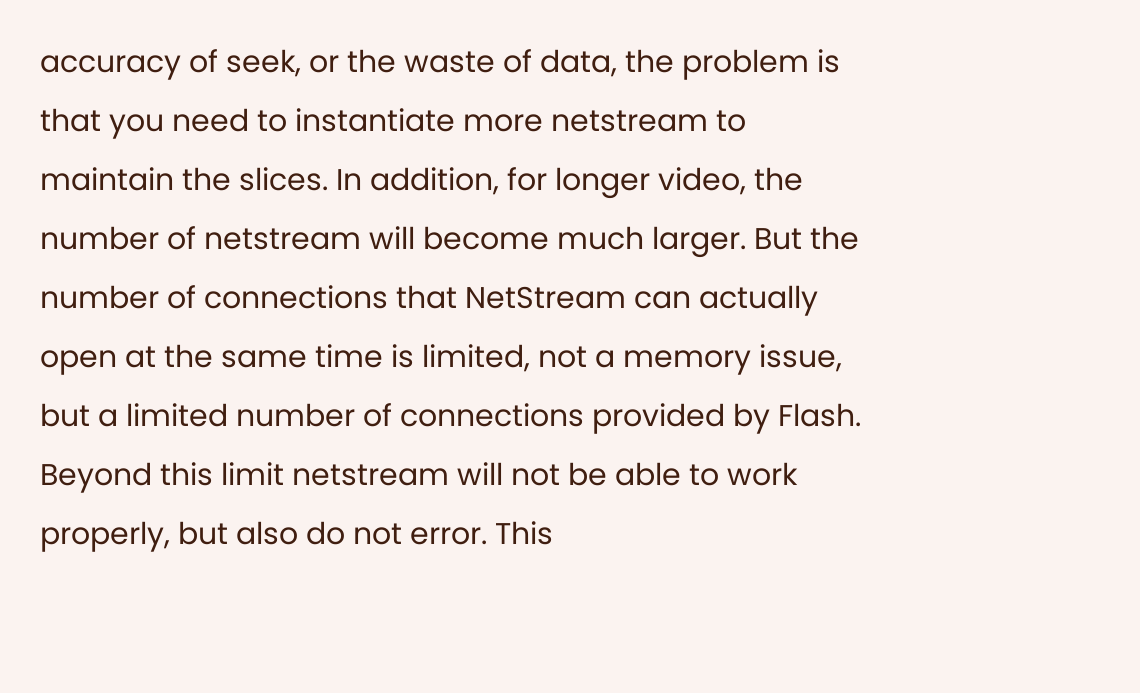accuracy of seek, or the waste of data, the problem is that you need to instantiate more netstream to maintain the slices. In addition, for longer video, the number of netstream will become much larger. But the number of connections that NetStream can actually open at the same time is limited, not a memory issue, but a limited number of connections provided by Flash. Beyond this limit netstream will not be able to work properly, but also do not error. This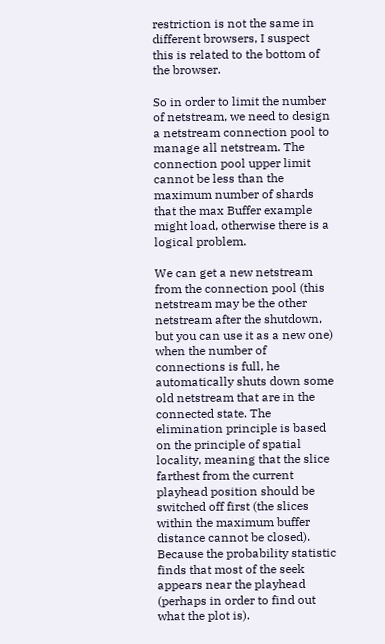restriction is not the same in different browsers, I suspect this is related to the bottom of the browser.

So in order to limit the number of netstream, we need to design a netstream connection pool to manage all netstream. The connection pool upper limit cannot be less than the maximum number of shards that the max Buffer example might load, otherwise there is a logical problem.

We can get a new netstream from the connection pool (this netstream may be the other netstream after the shutdown, but you can use it as a new one) when the number of connections is full, he automatically shuts down some old netstream that are in the connected state. The elimination principle is based on the principle of spatial locality, meaning that the slice farthest from the current playhead position should be switched off first (the slices within the maximum buffer distance cannot be closed). Because the probability statistic finds that most of the seek appears near the playhead (perhaps in order to find out what the plot is).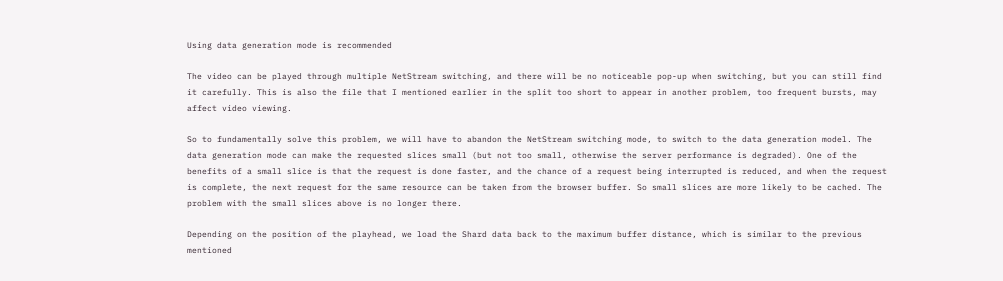Using data generation mode is recommended

The video can be played through multiple NetStream switching, and there will be no noticeable pop-up when switching, but you can still find it carefully. This is also the file that I mentioned earlier in the split too short to appear in another problem, too frequent bursts, may affect video viewing.

So to fundamentally solve this problem, we will have to abandon the NetStream switching mode, to switch to the data generation model. The data generation mode can make the requested slices small (but not too small, otherwise the server performance is degraded). One of the benefits of a small slice is that the request is done faster, and the chance of a request being interrupted is reduced, and when the request is complete, the next request for the same resource can be taken from the browser buffer. So small slices are more likely to be cached. The problem with the small slices above is no longer there.

Depending on the position of the playhead, we load the Shard data back to the maximum buffer distance, which is similar to the previous mentioned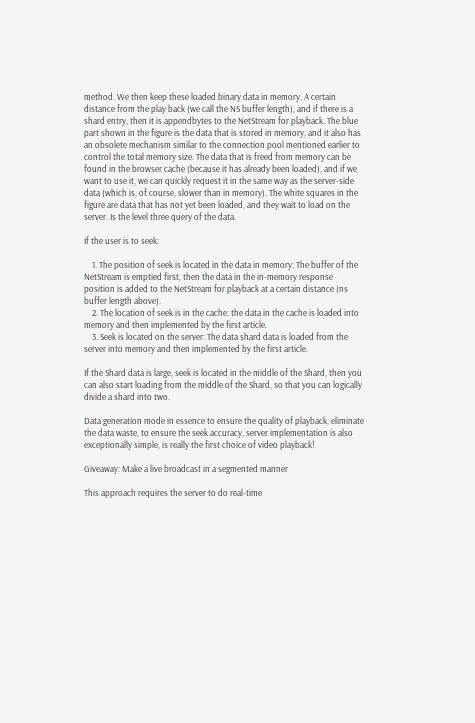method. We then keep these loaded binary data in memory. A certain distance from the play back (we call the NS buffer length), and if there is a shard entry, then it is appendbytes to the NetStream for playback. The blue part shown in the figure is the data that is stored in memory, and it also has an obsolete mechanism similar to the connection pool mentioned earlier to control the total memory size. The data that is freed from memory can be found in the browser cache (because it has already been loaded), and if we want to use it, we can quickly request it in the same way as the server-side data (which is, of course, slower than in memory). The white squares in the figure are data that has not yet been loaded, and they wait to load on the server. Is the level three query of the data.

If the user is to seek:

    1. The position of seek is located in the data in memory: The buffer of the NetStream is emptied first, then the data in the in-memory response position is added to the NetStream for playback at a certain distance (ns buffer length above).
    2. The location of seek is in the cache: the data in the cache is loaded into memory and then implemented by the first article.
    3. Seek is located on the server: The data shard data is loaded from the server into memory and then implemented by the first article.

If the Shard data is large, seek is located in the middle of the Shard, then you can also start loading from the middle of the Shard, so that you can logically divide a shard into two.

Data generation mode in essence to ensure the quality of playback, eliminate the data waste, to ensure the seek accuracy, server implementation is also exceptionally simple, is really the first choice of video playback!

Giveaway: Make a live broadcast in a segmented manner

This approach requires the server to do real-time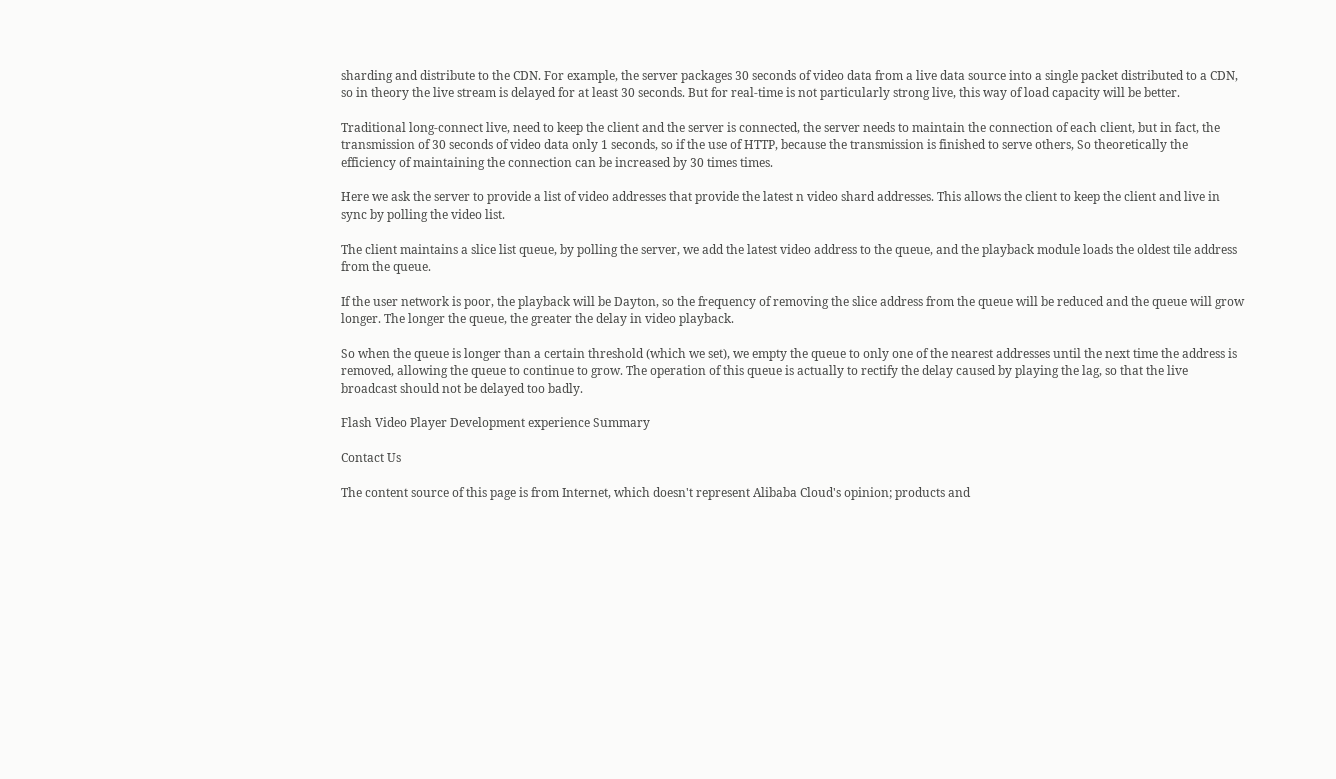sharding and distribute to the CDN. For example, the server packages 30 seconds of video data from a live data source into a single packet distributed to a CDN, so in theory the live stream is delayed for at least 30 seconds. But for real-time is not particularly strong live, this way of load capacity will be better.

Traditional long-connect live, need to keep the client and the server is connected, the server needs to maintain the connection of each client, but in fact, the transmission of 30 seconds of video data only 1 seconds, so if the use of HTTP, because the transmission is finished to serve others, So theoretically the efficiency of maintaining the connection can be increased by 30 times times.

Here we ask the server to provide a list of video addresses that provide the latest n video shard addresses. This allows the client to keep the client and live in sync by polling the video list.

The client maintains a slice list queue, by polling the server, we add the latest video address to the queue, and the playback module loads the oldest tile address from the queue.

If the user network is poor, the playback will be Dayton, so the frequency of removing the slice address from the queue will be reduced and the queue will grow longer. The longer the queue, the greater the delay in video playback.

So when the queue is longer than a certain threshold (which we set), we empty the queue to only one of the nearest addresses until the next time the address is removed, allowing the queue to continue to grow. The operation of this queue is actually to rectify the delay caused by playing the lag, so that the live broadcast should not be delayed too badly.

Flash Video Player Development experience Summary

Contact Us

The content source of this page is from Internet, which doesn't represent Alibaba Cloud's opinion; products and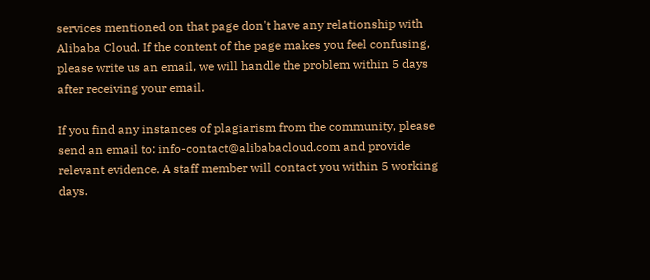services mentioned on that page don't have any relationship with Alibaba Cloud. If the content of the page makes you feel confusing, please write us an email, we will handle the problem within 5 days after receiving your email.

If you find any instances of plagiarism from the community, please send an email to: info-contact@alibabacloud.com and provide relevant evidence. A staff member will contact you within 5 working days.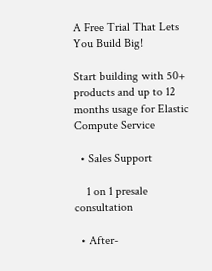A Free Trial That Lets You Build Big!

Start building with 50+ products and up to 12 months usage for Elastic Compute Service

  • Sales Support

    1 on 1 presale consultation

  • After-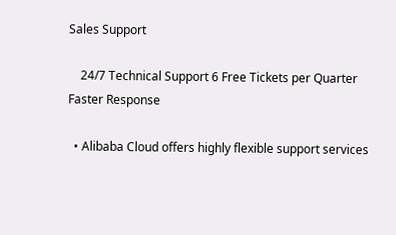Sales Support

    24/7 Technical Support 6 Free Tickets per Quarter Faster Response

  • Alibaba Cloud offers highly flexible support services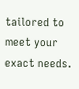tailored to meet your exact needs.